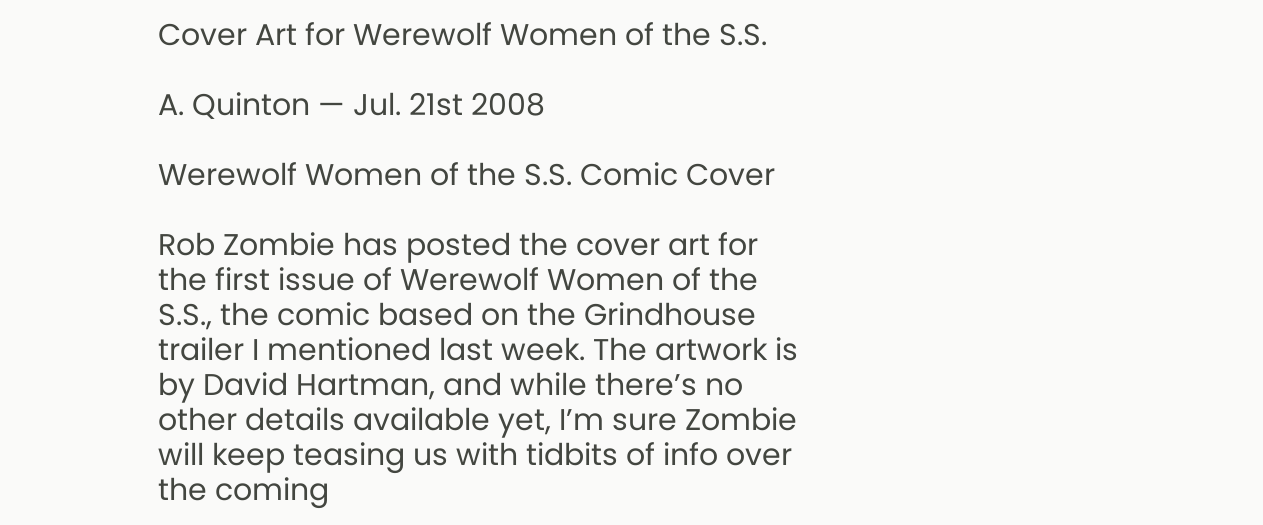Cover Art for Werewolf Women of the S.S.

A. Quinton — Jul. 21st 2008

Werewolf Women of the S.S. Comic Cover

Rob Zombie has posted the cover art for the first issue of Werewolf Women of the S.S., the comic based on the Grindhouse trailer I mentioned last week. The artwork is by David Hartman, and while there’s no other details available yet, I’m sure Zombie will keep teasing us with tidbits of info over the coming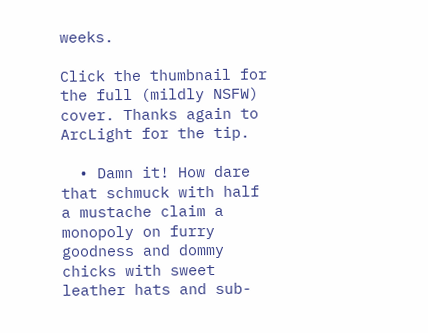weeks.

Click the thumbnail for the full (mildly NSFW) cover. Thanks again to ArcLight for the tip.

  • Damn it! How dare that schmuck with half a mustache claim a monopoly on furry goodness and dommy chicks with sweet leather hats and sub-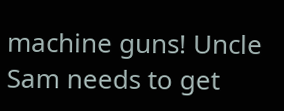machine guns! Uncle Sam needs to get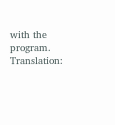with the program. Translation: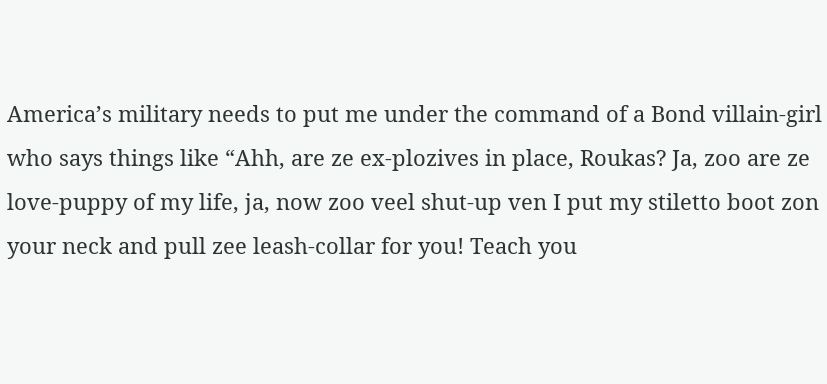America’s military needs to put me under the command of a Bond villain-girl who says things like “Ahh, are ze ex-plozives in place, Roukas? Ja, zoo are ze love-puppy of my life, ja, now zoo veel shut-up ven I put my stiletto boot zon your neck and pull zee leash-collar for you! Teach you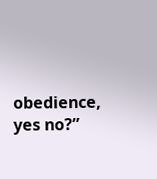obedience, yes no?”